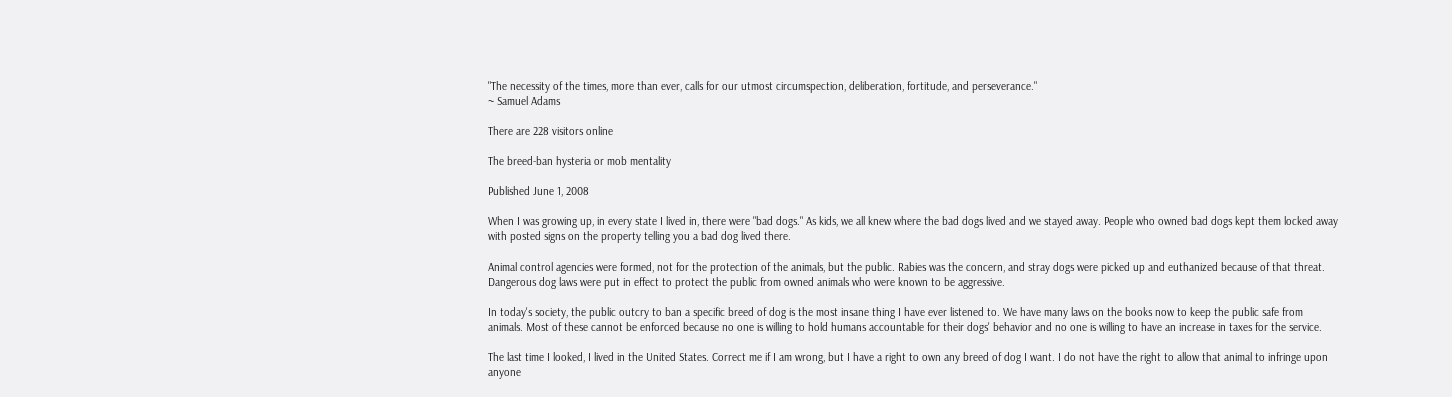"The necessity of the times, more than ever, calls for our utmost circumspection, deliberation, fortitude, and perseverance."
~ Samuel Adams

There are 228 visitors online

The breed-ban hysteria or mob mentality

Published June 1, 2008

When I was growing up, in every state I lived in, there were "bad dogs." As kids, we all knew where the bad dogs lived and we stayed away. People who owned bad dogs kept them locked away with posted signs on the property telling you a bad dog lived there.

Animal control agencies were formed, not for the protection of the animals, but the public. Rabies was the concern, and stray dogs were picked up and euthanized because of that threat. Dangerous dog laws were put in effect to protect the public from owned animals who were known to be aggressive.

In today's society, the public outcry to ban a specific breed of dog is the most insane thing I have ever listened to. We have many laws on the books now to keep the public safe from animals. Most of these cannot be enforced because no one is willing to hold humans accountable for their dogs' behavior and no one is willing to have an increase in taxes for the service.

The last time I looked, I lived in the United States. Correct me if I am wrong, but I have a right to own any breed of dog I want. I do not have the right to allow that animal to infringe upon anyone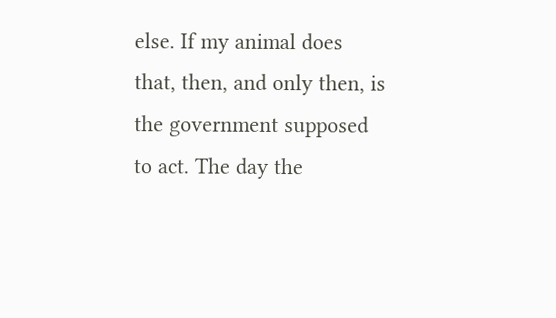else. If my animal does that, then, and only then, is the government supposed to act. The day the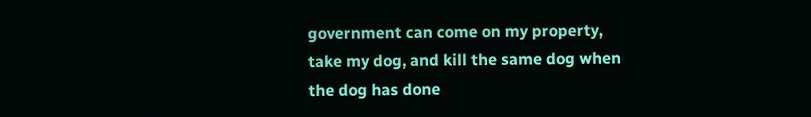government can come on my property, take my dog, and kill the same dog when the dog has done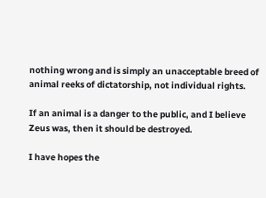nothing wrong and is simply an unacceptable breed of animal reeks of dictatorship, not individual rights.

If an animal is a danger to the public, and I believe Zeus was, then it should be destroyed.

I have hopes the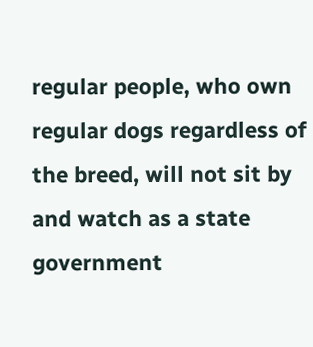regular people, who own regular dogs regardless of the breed, will not sit by and watch as a state government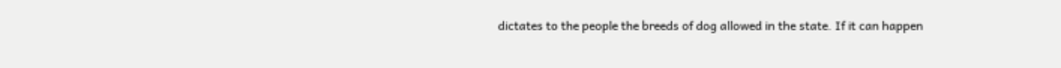dictates to the people the breeds of dog allowed in the state. If it can happen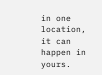in one location, it can happen in yours.